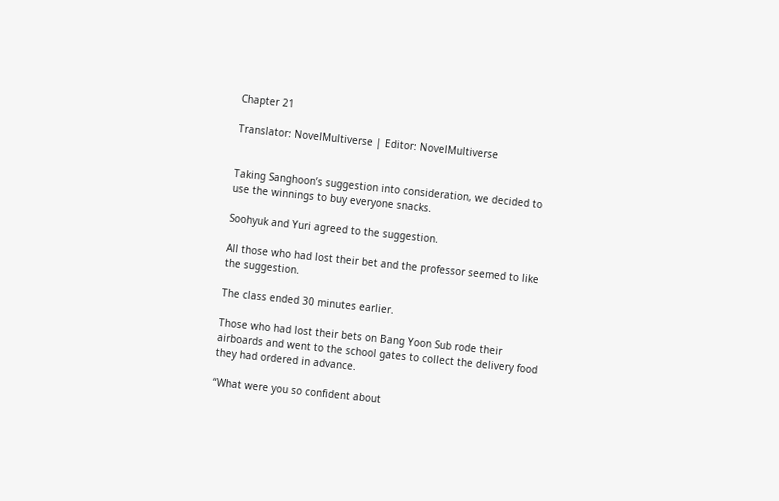Chapter 21

Translator: NovelMultiverse | Editor: NovelMultiverse


Taking Sanghoon’s suggestion into consideration, we decided to use the winnings to buy everyone snacks.

Soohyuk and Yuri agreed to the suggestion.

All those who had lost their bet and the professor seemed to like the suggestion.

The class ended 30 minutes earlier.

Those who had lost their bets on Bang Yoon Sub rode their airboards and went to the school gates to collect the delivery food they had ordered in advance.

“What were you so confident about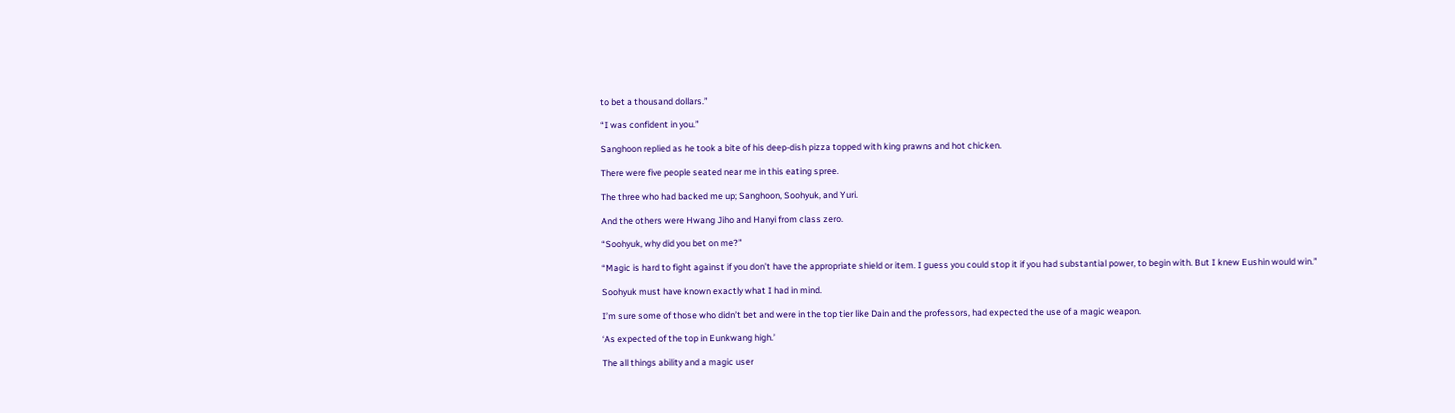to bet a thousand dollars.”

“I was confident in you.”

Sanghoon replied as he took a bite of his deep-dish pizza topped with king prawns and hot chicken.

There were five people seated near me in this eating spree.

The three who had backed me up; Sanghoon, Soohyuk, and Yuri.

And the others were Hwang Jiho and Hanyi from class zero.

“Soohyuk, why did you bet on me?”

“Magic is hard to fight against if you don’t have the appropriate shield or item. I guess you could stop it if you had substantial power, to begin with. But I knew Eushin would win.”

Soohyuk must have known exactly what I had in mind.

I’m sure some of those who didn’t bet and were in the top tier like Dain and the professors, had expected the use of a magic weapon.

‘As expected of the top in Eunkwang high.’

The all things ability and a magic user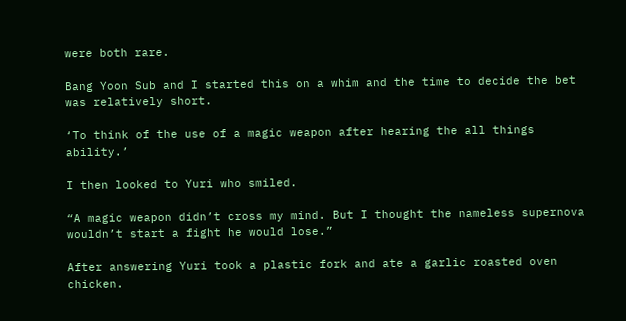were both rare.

Bang Yoon Sub and I started this on a whim and the time to decide the bet was relatively short.

‘To think of the use of a magic weapon after hearing the all things ability.’

I then looked to Yuri who smiled.

“A magic weapon didn’t cross my mind. But I thought the nameless supernova wouldn’t start a fight he would lose.”

After answering Yuri took a plastic fork and ate a garlic roasted oven chicken.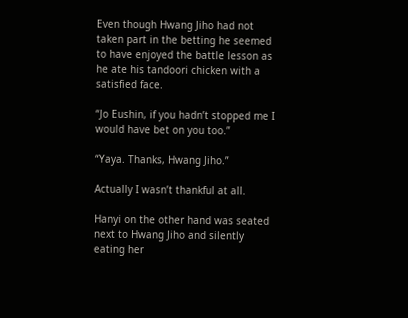Even though Hwang Jiho had not taken part in the betting he seemed to have enjoyed the battle lesson as he ate his tandoori chicken with a satisfied face.

“Jo Eushin, if you hadn’t stopped me I would have bet on you too.”

“Yaya. Thanks, Hwang Jiho.”

Actually I wasn’t thankful at all.

Hanyi on the other hand was seated next to Hwang Jiho and silently eating her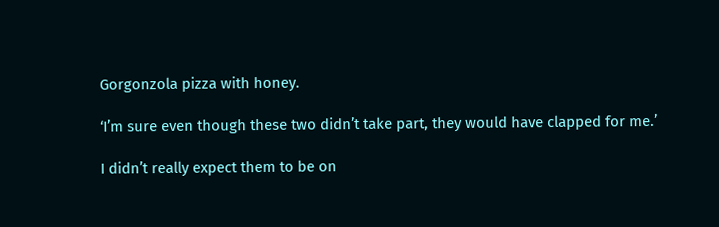Gorgonzola pizza with honey.

‘I’m sure even though these two didn’t take part, they would have clapped for me.’

I didn’t really expect them to be on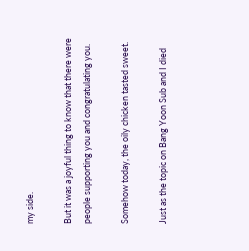my side.

But it was a joyful thing to know that there were people supporting you and congratulating you.

Somehow today, the oily chicken tasted sweet.

Just as the topic on Bang Yoon Sub and I died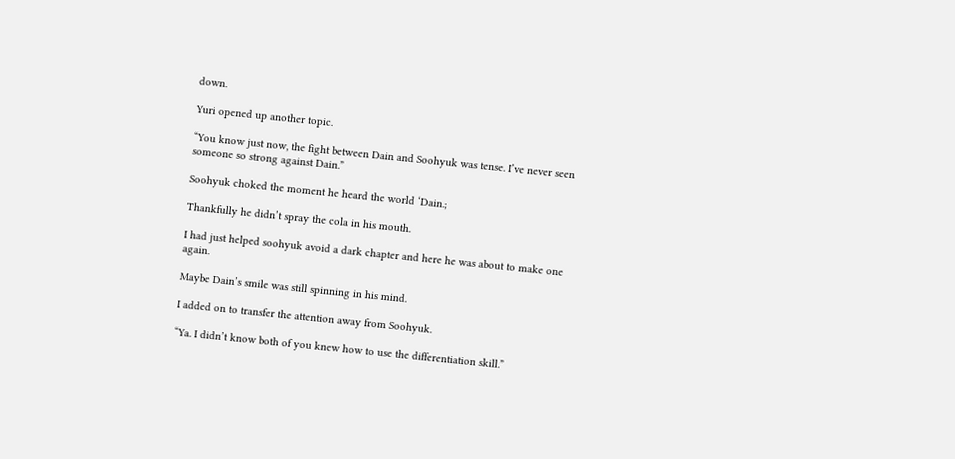down.

Yuri opened up another topic.

“You know just now, the fight between Dain and Soohyuk was tense. I’ve never seen someone so strong against Dain.”

Soohyuk choked the moment he heard the world ‘Dain.;

Thankfully he didn’t spray the cola in his mouth.

I had just helped soohyuk avoid a dark chapter and here he was about to make one again.

Maybe Dain’s smile was still spinning in his mind.

I added on to transfer the attention away from Soohyuk.

“Ya. I didn’t know both of you knew how to use the differentiation skill.”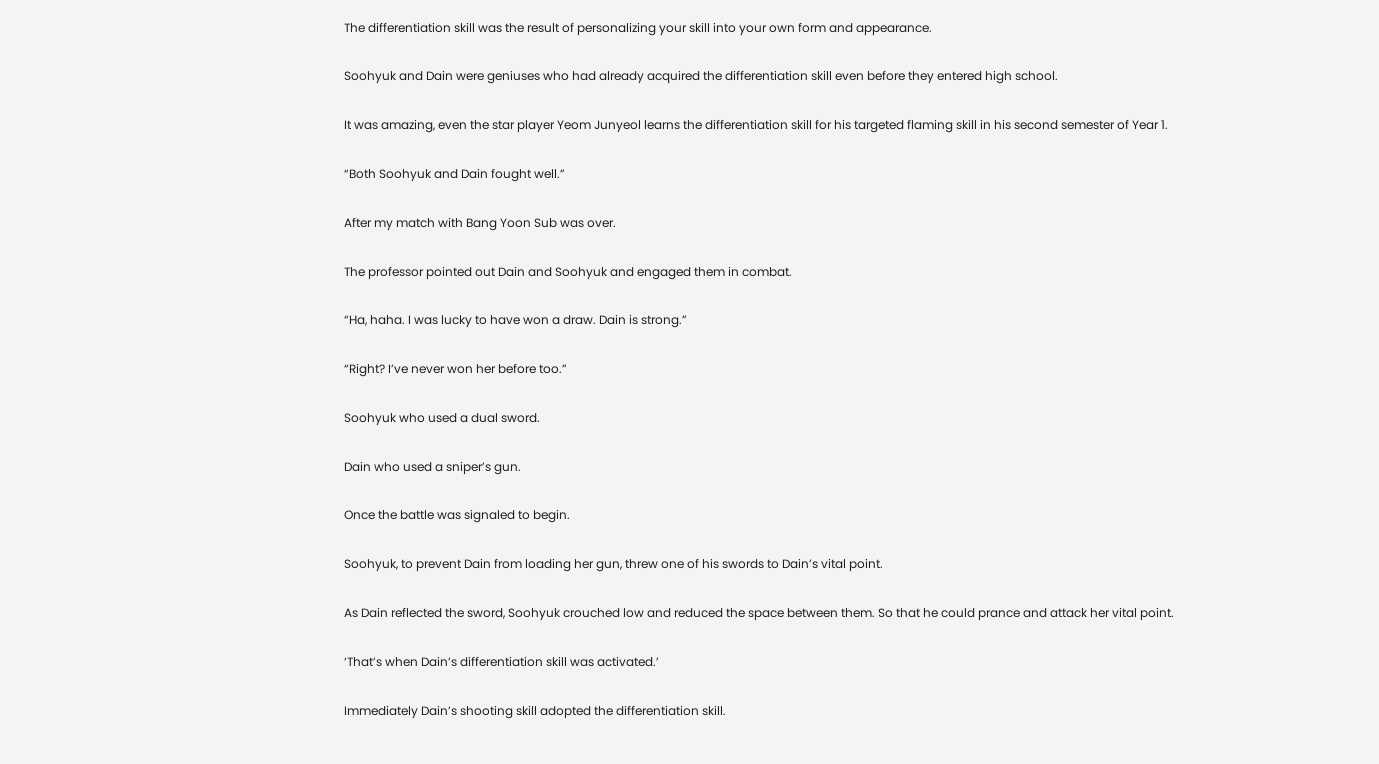The differentiation skill was the result of personalizing your skill into your own form and appearance.

Soohyuk and Dain were geniuses who had already acquired the differentiation skill even before they entered high school.

It was amazing, even the star player Yeom Junyeol learns the differentiation skill for his targeted flaming skill in his second semester of Year 1.

“Both Soohyuk and Dain fought well.”

After my match with Bang Yoon Sub was over.

The professor pointed out Dain and Soohyuk and engaged them in combat.

“Ha, haha. I was lucky to have won a draw. Dain is strong.”

“Right? I’ve never won her before too.”

Soohyuk who used a dual sword.

Dain who used a sniper’s gun.

Once the battle was signaled to begin.

Soohyuk, to prevent Dain from loading her gun, threw one of his swords to Dain’s vital point.

As Dain reflected the sword, Soohyuk crouched low and reduced the space between them. So that he could prance and attack her vital point.

‘That’s when Dain’s differentiation skill was activated.’

Immediately Dain’s shooting skill adopted the differentiation skill.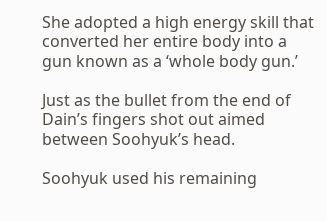She adopted a high energy skill that converted her entire body into a gun known as a ‘whole body gun.’

Just as the bullet from the end of Dain’s fingers shot out aimed between Soohyuk’s head.

Soohyuk used his remaining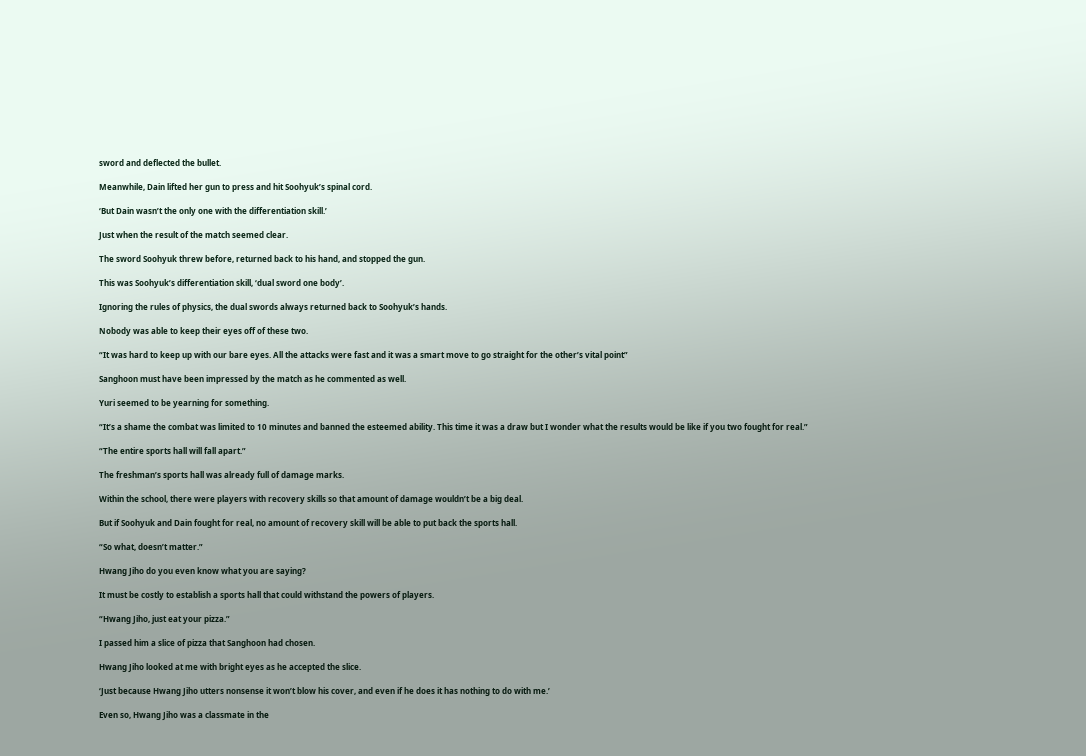sword and deflected the bullet.

Meanwhile, Dain lifted her gun to press and hit Soohyuk’s spinal cord.

‘But Dain wasn’t the only one with the differentiation skill.’

Just when the result of the match seemed clear.

The sword Soohyuk threw before, returned back to his hand, and stopped the gun.

This was Soohyuk’s differentiation skill, ‘dual sword one body’.

Ignoring the rules of physics, the dual swords always returned back to Soohyuk’s hands.

Nobody was able to keep their eyes off of these two.

“It was hard to keep up with our bare eyes. All the attacks were fast and it was a smart move to go straight for the other’s vital point”

Sanghoon must have been impressed by the match as he commented as well.

Yuri seemed to be yearning for something.

“It’s a shame the combat was limited to 10 minutes and banned the esteemed ability. This time it was a draw but I wonder what the results would be like if you two fought for real.”

“The entire sports hall will fall apart.”

The freshman’s sports hall was already full of damage marks.

Within the school, there were players with recovery skills so that amount of damage wouldn’t be a big deal.

But if Soohyuk and Dain fought for real, no amount of recovery skill will be able to put back the sports hall.

“So what, doesn’t matter.”

Hwang Jiho do you even know what you are saying?

It must be costly to establish a sports hall that could withstand the powers of players.

“Hwang Jiho, just eat your pizza.”

I passed him a slice of pizza that Sanghoon had chosen.

Hwang Jiho looked at me with bright eyes as he accepted the slice.

‘Just because Hwang Jiho utters nonsense it won’t blow his cover, and even if he does it has nothing to do with me.’

Even so, Hwang Jiho was a classmate in the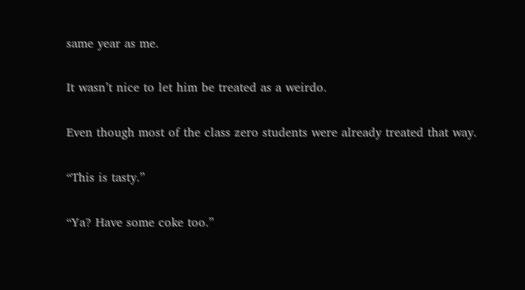same year as me.

It wasn’t nice to let him be treated as a weirdo.

Even though most of the class zero students were already treated that way.

“This is tasty.”

“Ya? Have some coke too.”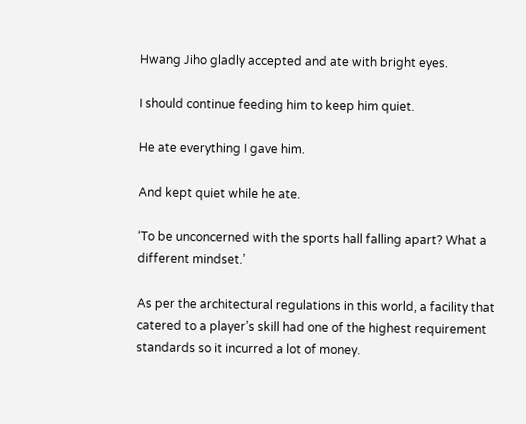Hwang Jiho gladly accepted and ate with bright eyes.

I should continue feeding him to keep him quiet.

He ate everything I gave him.

And kept quiet while he ate.

‘To be unconcerned with the sports hall falling apart? What a different mindset.’

As per the architectural regulations in this world, a facility that catered to a player’s skill had one of the highest requirement standards so it incurred a lot of money.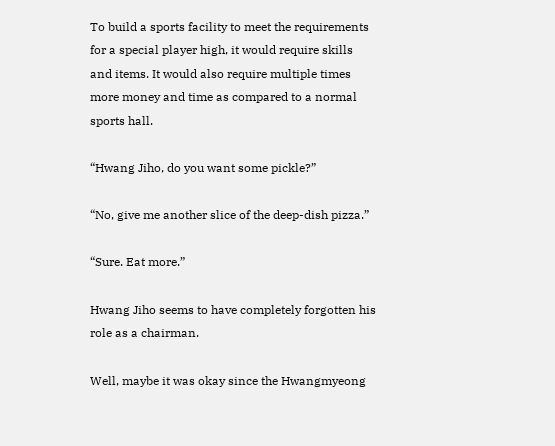To build a sports facility to meet the requirements for a special player high, it would require skills and items. It would also require multiple times more money and time as compared to a normal sports hall.

“Hwang Jiho, do you want some pickle?”

“No, give me another slice of the deep-dish pizza.”

“Sure. Eat more.”

Hwang Jiho seems to have completely forgotten his role as a chairman.

Well, maybe it was okay since the Hwangmyeong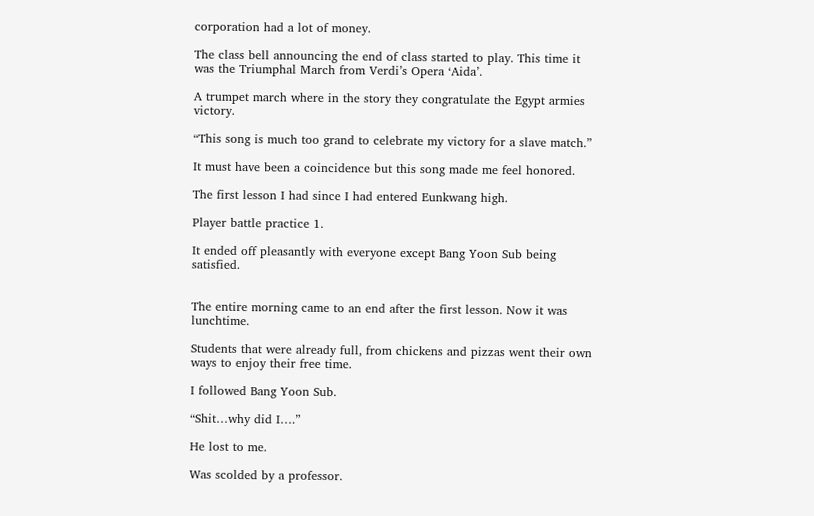corporation had a lot of money.

The class bell announcing the end of class started to play. This time it was the Triumphal March from Verdi’s Opera ‘Aida’.

A trumpet march where in the story they congratulate the Egypt armies victory.

“This song is much too grand to celebrate my victory for a slave match.”

It must have been a coincidence but this song made me feel honored.

The first lesson I had since I had entered Eunkwang high.

Player battle practice 1.

It ended off pleasantly with everyone except Bang Yoon Sub being satisfied.


The entire morning came to an end after the first lesson. Now it was lunchtime.

Students that were already full, from chickens and pizzas went their own ways to enjoy their free time.

I followed Bang Yoon Sub.

“Shit…why did I….”

He lost to me.

Was scolded by a professor.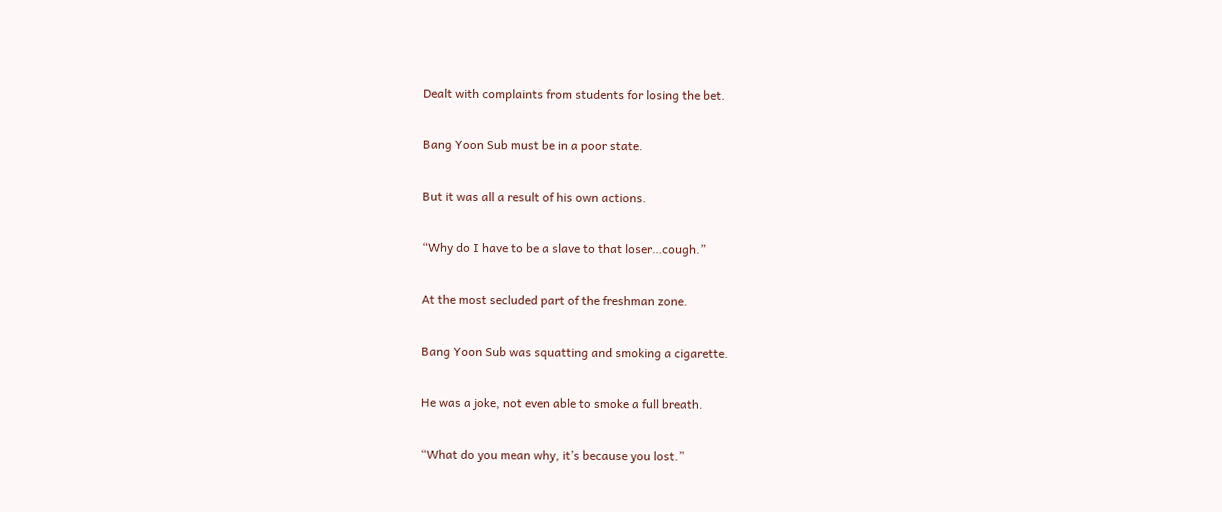Dealt with complaints from students for losing the bet.

Bang Yoon Sub must be in a poor state.

But it was all a result of his own actions.

“Why do I have to be a slave to that loser…cough.”

At the most secluded part of the freshman zone.

Bang Yoon Sub was squatting and smoking a cigarette.

He was a joke, not even able to smoke a full breath.

“What do you mean why, it’s because you lost.”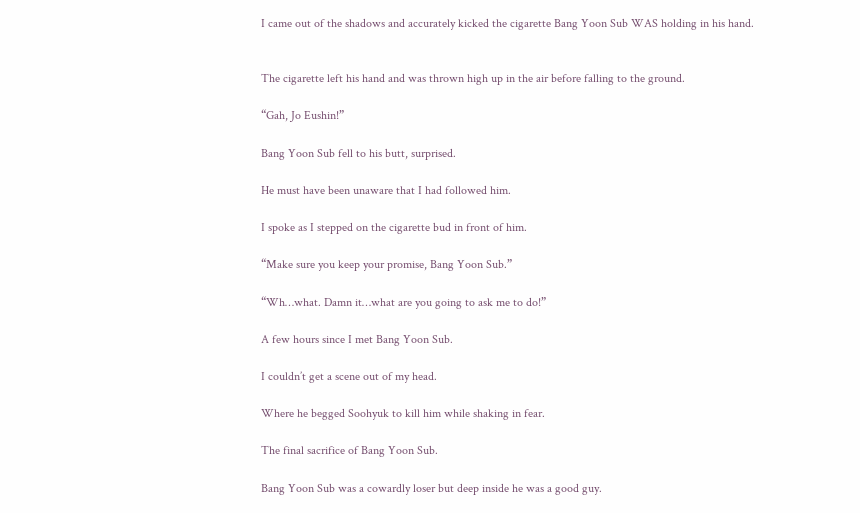I came out of the shadows and accurately kicked the cigarette Bang Yoon Sub WAS holding in his hand.


The cigarette left his hand and was thrown high up in the air before falling to the ground.

“Gah, Jo Eushin!”

Bang Yoon Sub fell to his butt, surprised.

He must have been unaware that I had followed him.

I spoke as I stepped on the cigarette bud in front of him.

“Make sure you keep your promise, Bang Yoon Sub.”

“Wh…what. Damn it…what are you going to ask me to do!”

A few hours since I met Bang Yoon Sub.

I couldn’t get a scene out of my head.

Where he begged Soohyuk to kill him while shaking in fear.

The final sacrifice of Bang Yoon Sub.

Bang Yoon Sub was a cowardly loser but deep inside he was a good guy.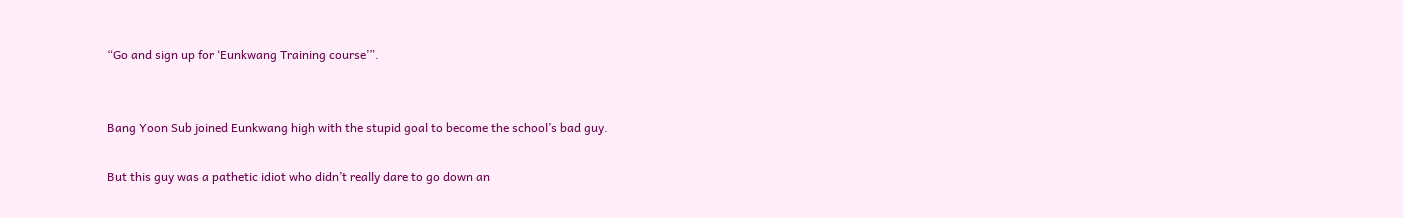“Go and sign up for ‘Eunkwang Training course’”.


Bang Yoon Sub joined Eunkwang high with the stupid goal to become the school’s bad guy.

But this guy was a pathetic idiot who didn’t really dare to go down an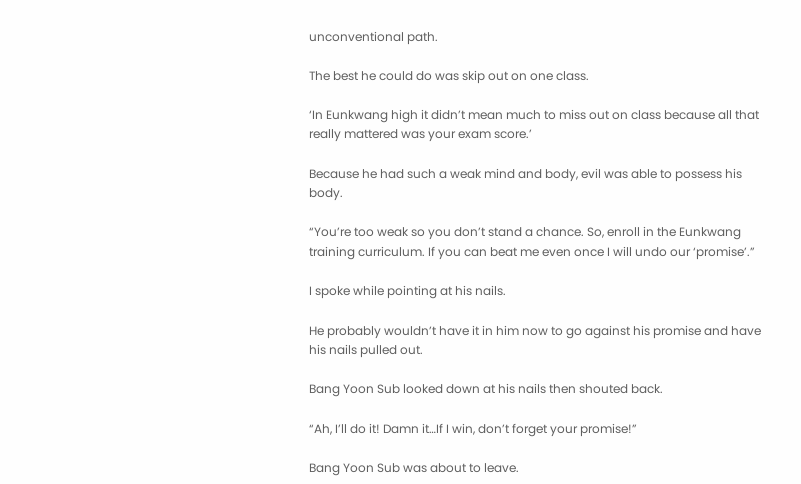unconventional path.

The best he could do was skip out on one class.

‘In Eunkwang high it didn’t mean much to miss out on class because all that really mattered was your exam score.’

Because he had such a weak mind and body, evil was able to possess his body.

“You’re too weak so you don’t stand a chance. So, enroll in the Eunkwang training curriculum. If you can beat me even once I will undo our ‘promise’.”

I spoke while pointing at his nails.

He probably wouldn’t have it in him now to go against his promise and have his nails pulled out.

Bang Yoon Sub looked down at his nails then shouted back.

“Ah, I’ll do it! Damn it…If I win, don’t forget your promise!”

Bang Yoon Sub was about to leave.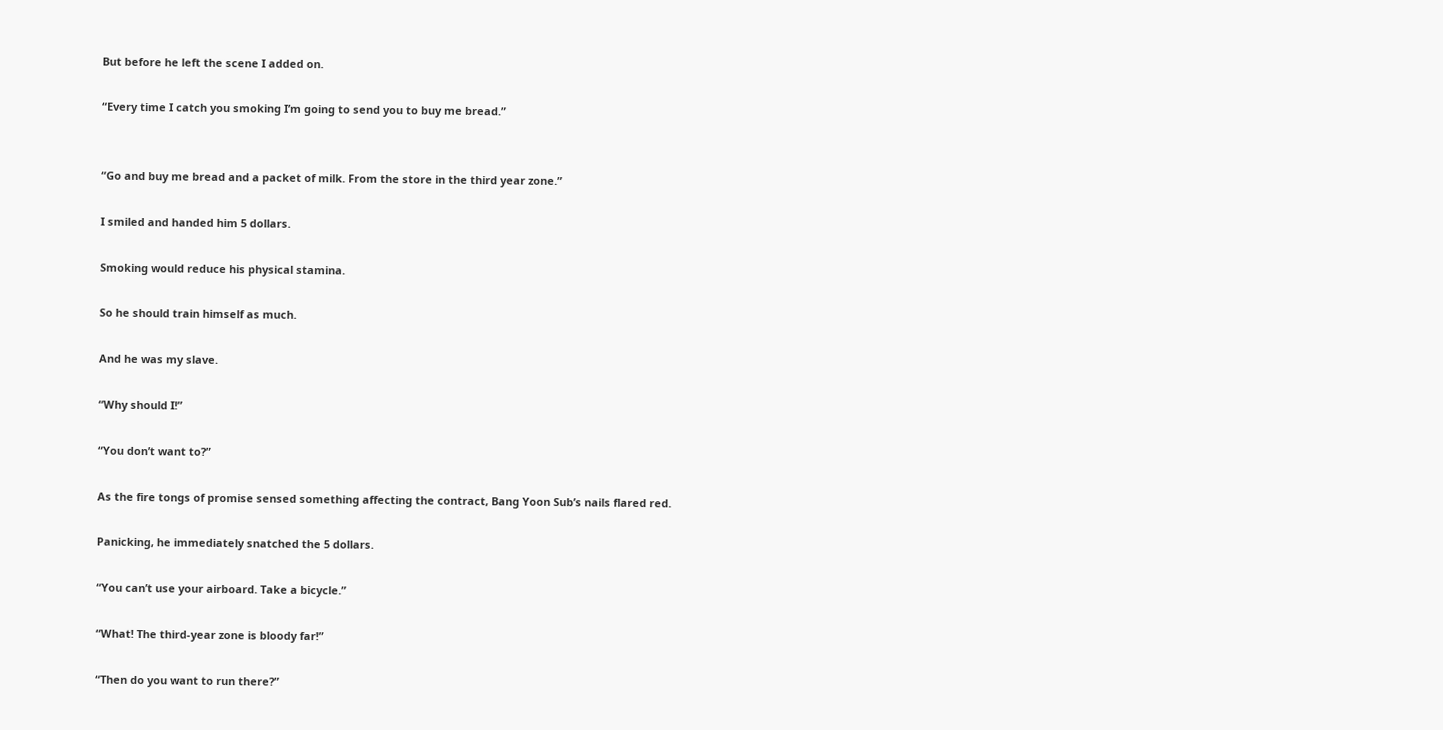But before he left the scene I added on.

“Every time I catch you smoking I’m going to send you to buy me bread.”


“Go and buy me bread and a packet of milk. From the store in the third year zone.”

I smiled and handed him 5 dollars.

Smoking would reduce his physical stamina.

So he should train himself as much.

And he was my slave.

“Why should I!”

“You don’t want to?”

As the fire tongs of promise sensed something affecting the contract, Bang Yoon Sub’s nails flared red.

Panicking, he immediately snatched the 5 dollars.

“You can’t use your airboard. Take a bicycle.”

“What! The third-year zone is bloody far!”

“Then do you want to run there?”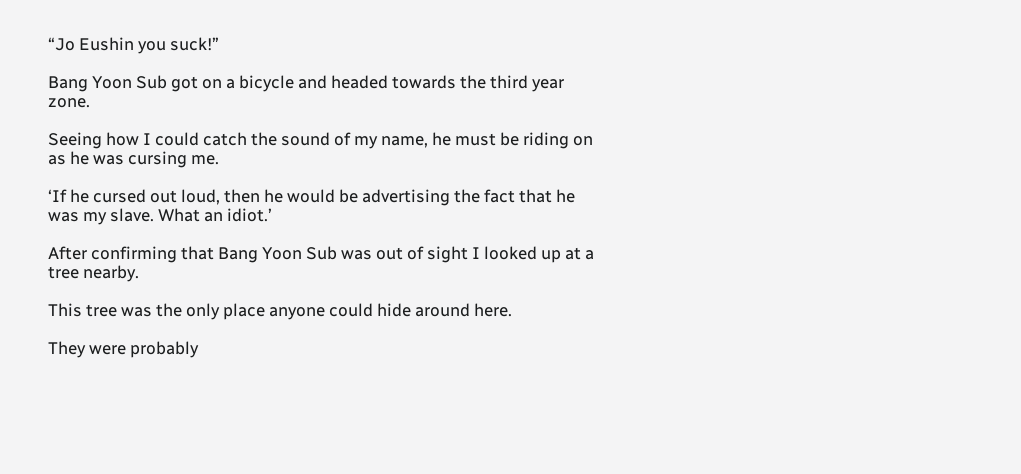“Jo Eushin you suck!”

Bang Yoon Sub got on a bicycle and headed towards the third year zone.

Seeing how I could catch the sound of my name, he must be riding on as he was cursing me.

‘If he cursed out loud, then he would be advertising the fact that he was my slave. What an idiot.’

After confirming that Bang Yoon Sub was out of sight I looked up at a tree nearby.

This tree was the only place anyone could hide around here.

They were probably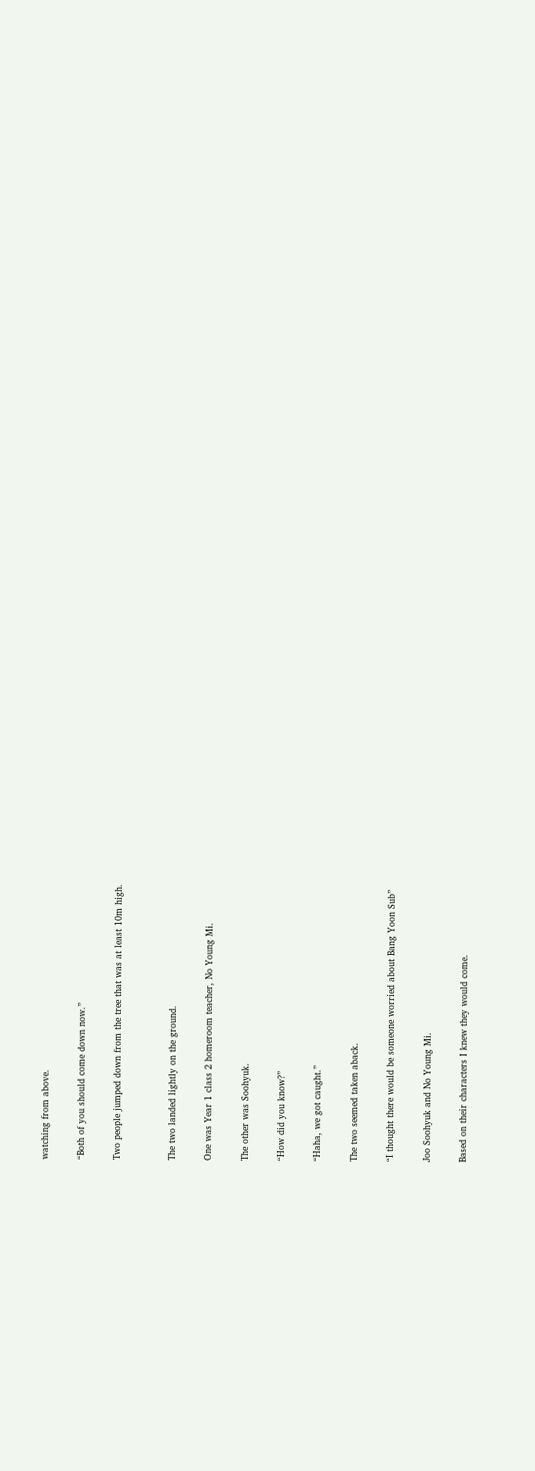watching from above.

“Both of you should come down now.”

Two people jumped down from the tree that was at least 10m high.


The two landed lightly on the ground.

One was Year 1 class 2 homeroom teacher, No Young Mi.

The other was Soohyuk.

“How did you know?”

“Haha, we got caught.”

The two seemed taken aback.

“I thought there would be someone worried about Bang Yoon Sub”

Joo Soohyuk and No Young Mi.

Based on their characters I knew they would come.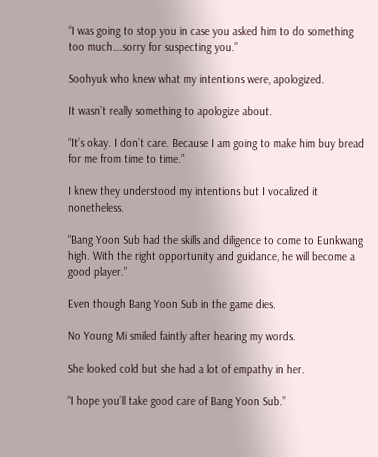“I was going to stop you in case you asked him to do something too much….sorry for suspecting you.”

Soohyuk who knew what my intentions were, apologized.

It wasn’t really something to apologize about.

“It’s okay. I don’t care. Because I am going to make him buy bread for me from time to time.”

I knew they understood my intentions but I vocalized it nonetheless.

“Bang Yoon Sub had the skills and diligence to come to Eunkwang high. With the right opportunity and guidance, he will become a good player.”

Even though Bang Yoon Sub in the game dies.

No Young Mi smiled faintly after hearing my words.

She looked cold but she had a lot of empathy in her.

“I hope you’ll take good care of Bang Yoon Sub.”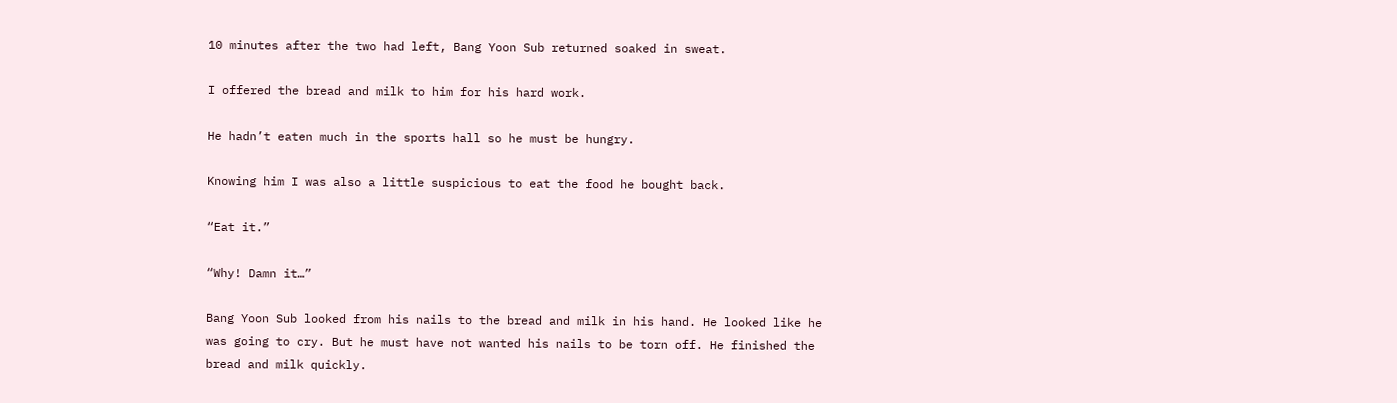10 minutes after the two had left, Bang Yoon Sub returned soaked in sweat.

I offered the bread and milk to him for his hard work.

He hadn’t eaten much in the sports hall so he must be hungry.

Knowing him I was also a little suspicious to eat the food he bought back.

“Eat it.”

“Why! Damn it…”

Bang Yoon Sub looked from his nails to the bread and milk in his hand. He looked like he was going to cry. But he must have not wanted his nails to be torn off. He finished the bread and milk quickly.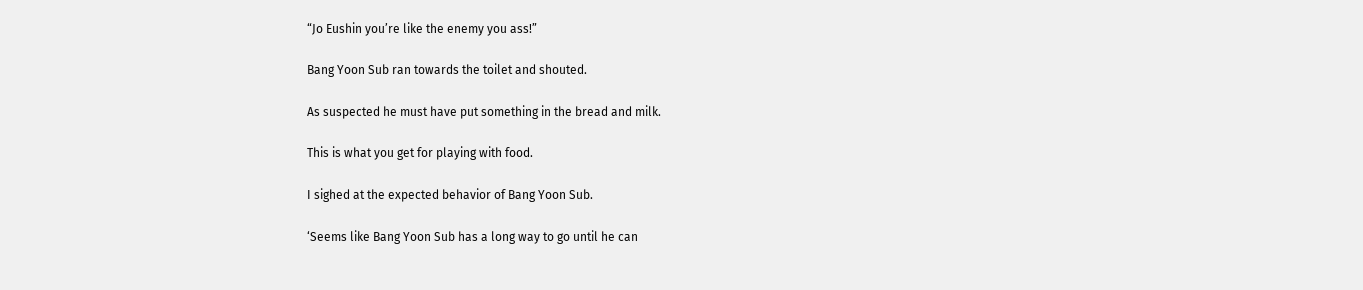“Jo Eushin you’re like the enemy you ass!”

Bang Yoon Sub ran towards the toilet and shouted.

As suspected he must have put something in the bread and milk.

This is what you get for playing with food.

I sighed at the expected behavior of Bang Yoon Sub.

‘Seems like Bang Yoon Sub has a long way to go until he can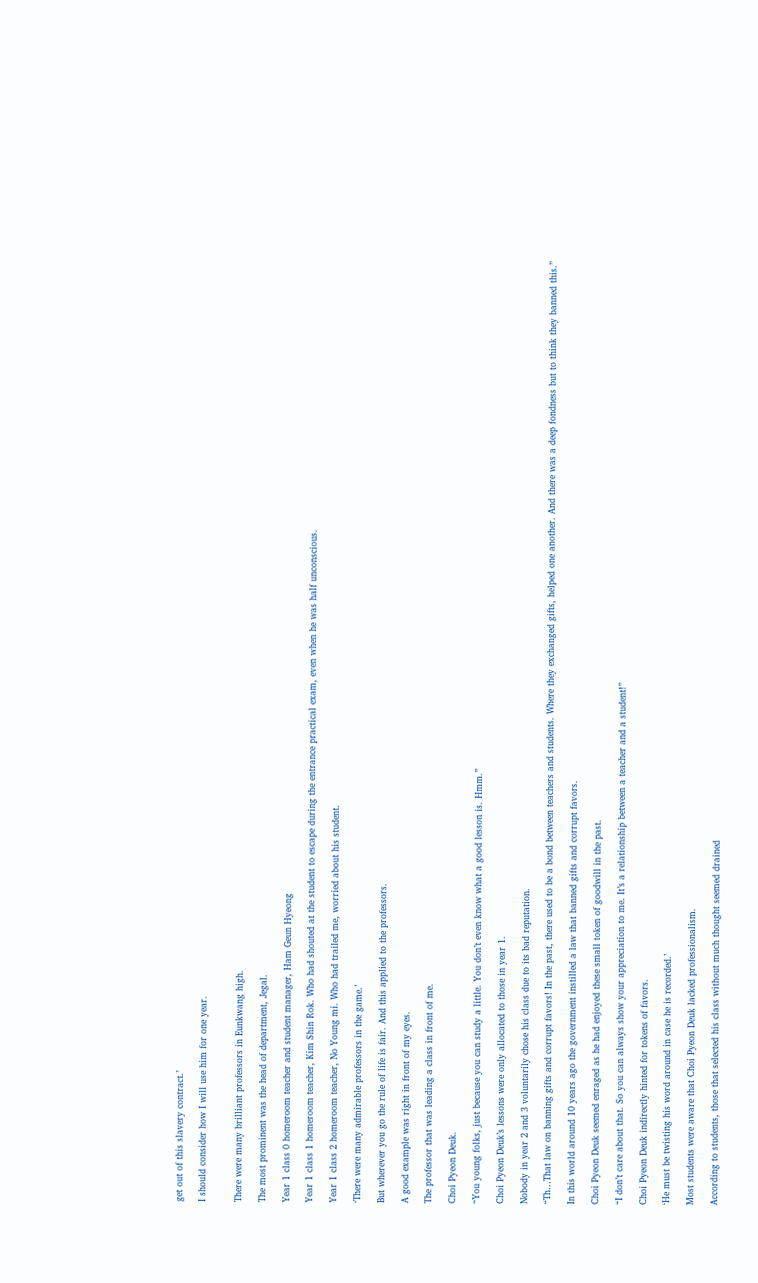get out of this slavery contract.’

I should consider how I will use him for one year.


There were many brilliant professors in Eunkwang high.

The most prominent was the head of department, Jegal.

Year 1 class 0 homeroom teacher and student manager, Ham Geun Hyeong

Year 1 class 1 homeroom teacher, Kim Shin Rok. Who had shouted at the student to escape during the entrance practical exam, even when he was half unconscious.

Year 1 class 2 homeroom teacher, No Young mi. Who had trailed me, worried about his student.

‘There were many admirable professors in the game.’

But wherever you go the rule of life is fair. And this applied to the professors.

A good example was right in front of my eyes.

The professor that was leading a class in front of me.

Choi Pyeon Deuk.

“You young folks, just because you can study a little. You don’t even know what a good lesson is. Hmm.”

Choi Pyeon Deuk’s lessons were only allocated to those in year 1.

Nobody in year 2 and 3 voluntarily chose his class due to its bad reputation.

“Th…That law on banning gifts and corrupt favors! In the past, there used to be a bond between teachers and students. Where they exchanged gifts, helped one another. And there was a deep fondness but to think they banned this.”

In this world around 10 years ago the government instilled a law that banned gifts and corrupt favors.

Choi Pyeon Deuk seemed enraged as he had enjoyed these small token of goodwill in the past.

“I don’t care about that. So you can always show your appreciation to me. It’s a relationship between a teacher and a student!”

Choi Pyeon Deuk indirectly hinted for tokens of favors.

‘He must be twisting his word around in case he is recorded.’

Most students were aware that Choi Pyeon Deuk lacked professionalism.

According to students, those that selected his class without much thought seemed drained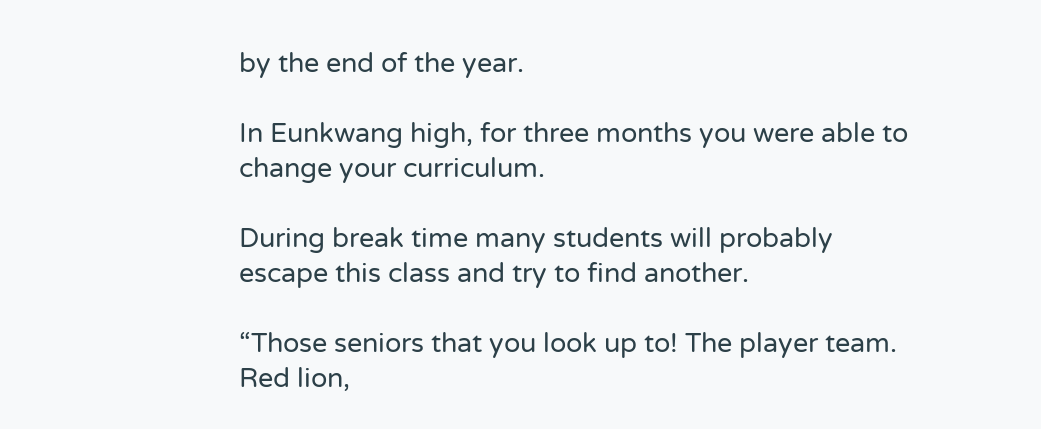by the end of the year.

In Eunkwang high, for three months you were able to change your curriculum.

During break time many students will probably escape this class and try to find another.

“Those seniors that you look up to! The player team. Red lion,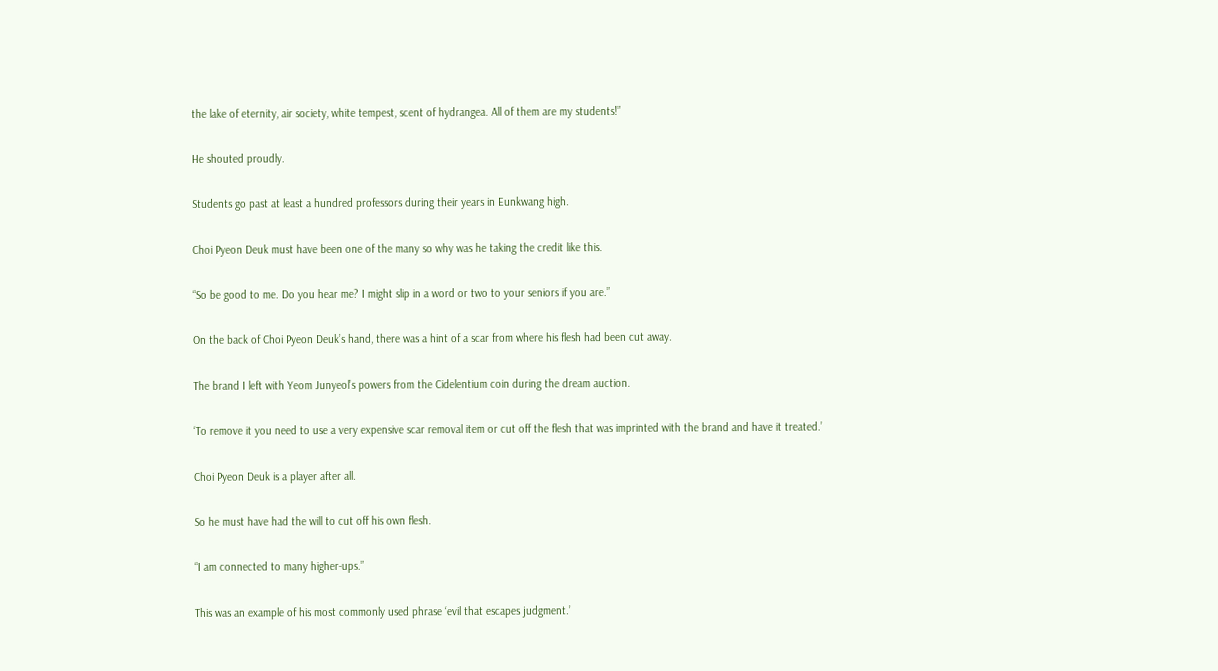the lake of eternity, air society, white tempest, scent of hydrangea. All of them are my students!”

He shouted proudly.

Students go past at least a hundred professors during their years in Eunkwang high.

Choi Pyeon Deuk must have been one of the many so why was he taking the credit like this.

“So be good to me. Do you hear me? I might slip in a word or two to your seniors if you are.”

On the back of Choi Pyeon Deuk’s hand, there was a hint of a scar from where his flesh had been cut away.

The brand I left with Yeom Junyeol’s powers from the Cidelentium coin during the dream auction.

‘To remove it you need to use a very expensive scar removal item or cut off the flesh that was imprinted with the brand and have it treated.’

Choi Pyeon Deuk is a player after all.

So he must have had the will to cut off his own flesh.

“I am connected to many higher-ups.”

This was an example of his most commonly used phrase ‘evil that escapes judgment.’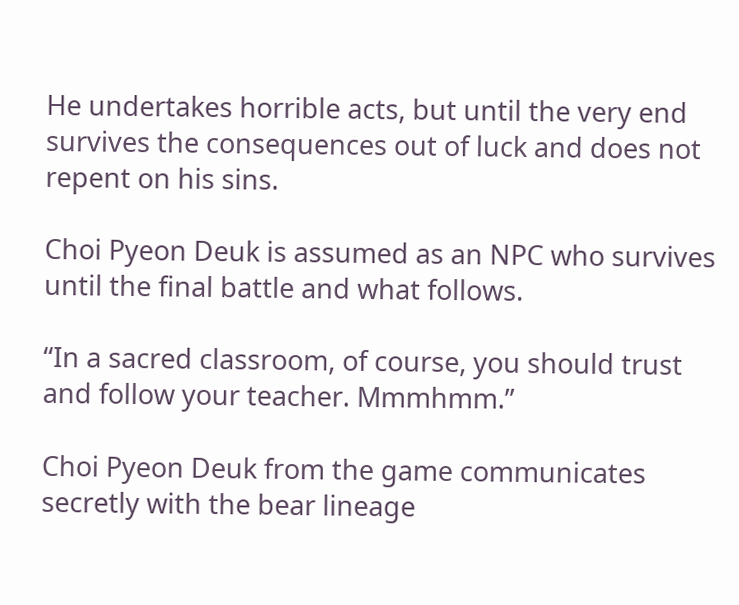He undertakes horrible acts, but until the very end survives the consequences out of luck and does not repent on his sins.

Choi Pyeon Deuk is assumed as an NPC who survives until the final battle and what follows.

“In a sacred classroom, of course, you should trust and follow your teacher. Mmmhmm.”

Choi Pyeon Deuk from the game communicates secretly with the bear lineage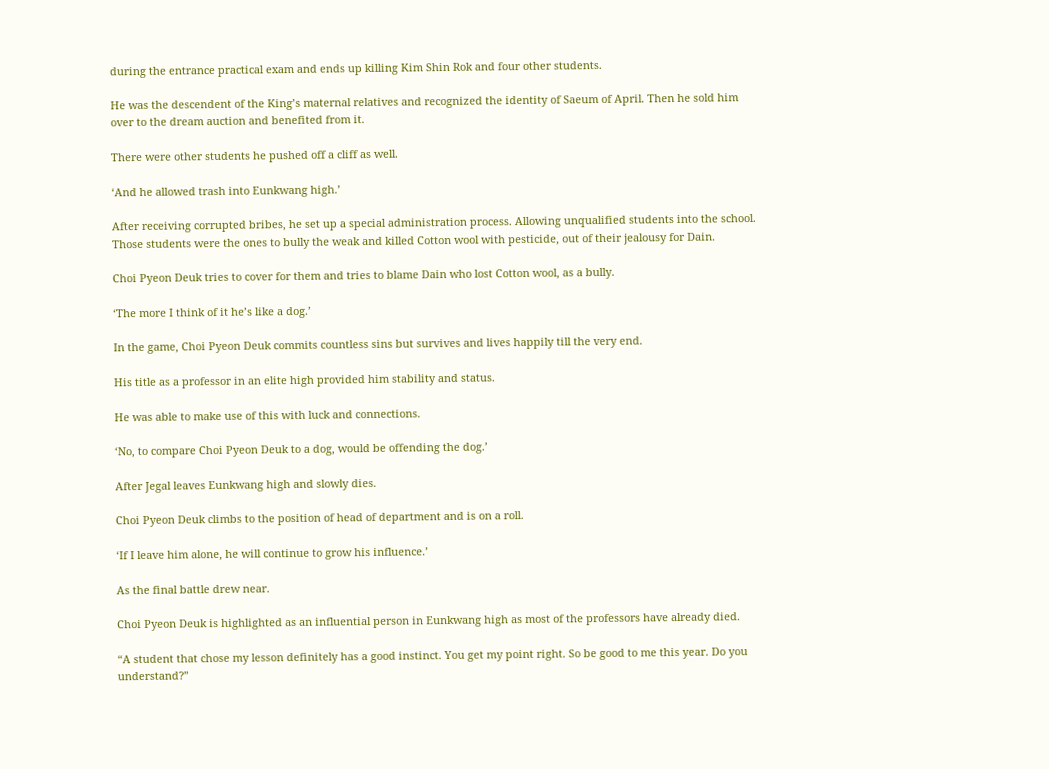during the entrance practical exam and ends up killing Kim Shin Rok and four other students.

He was the descendent of the King’s maternal relatives and recognized the identity of Saeum of April. Then he sold him over to the dream auction and benefited from it.

There were other students he pushed off a cliff as well.

‘And he allowed trash into Eunkwang high.’

After receiving corrupted bribes, he set up a special administration process. Allowing unqualified students into the school. Those students were the ones to bully the weak and killed Cotton wool with pesticide, out of their jealousy for Dain.

Choi Pyeon Deuk tries to cover for them and tries to blame Dain who lost Cotton wool, as a bully.

‘The more I think of it he’s like a dog.’

In the game, Choi Pyeon Deuk commits countless sins but survives and lives happily till the very end.

His title as a professor in an elite high provided him stability and status.

He was able to make use of this with luck and connections.

‘No, to compare Choi Pyeon Deuk to a dog, would be offending the dog.’

After Jegal leaves Eunkwang high and slowly dies.

Choi Pyeon Deuk climbs to the position of head of department and is on a roll.

‘If I leave him alone, he will continue to grow his influence.’

As the final battle drew near.

Choi Pyeon Deuk is highlighted as an influential person in Eunkwang high as most of the professors have already died.

“A student that chose my lesson definitely has a good instinct. You get my point right. So be good to me this year. Do you understand?”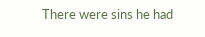There were sins he had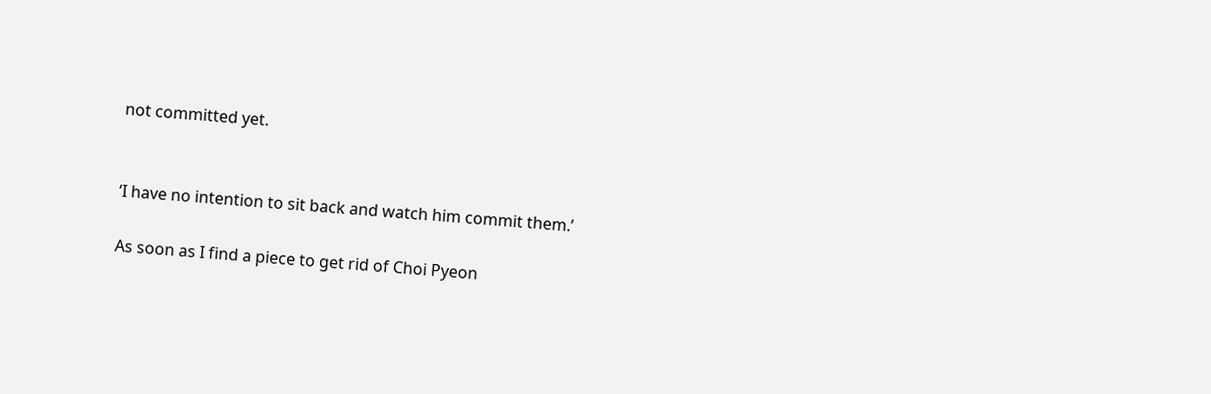not committed yet.


‘I have no intention to sit back and watch him commit them.’

As soon as I find a piece to get rid of Choi Pyeon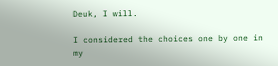Deuk, I will.

I considered the choices one by one in my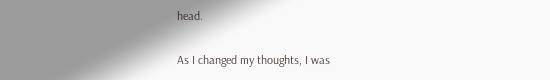head.

As I changed my thoughts, I was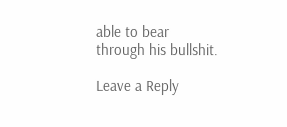able to bear through his bullshit.

Leave a Reply